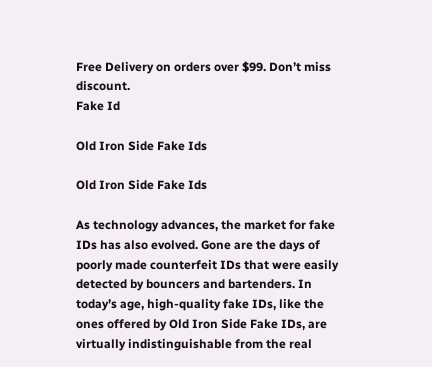Free Delivery on orders over $99. Don’t miss discount.
Fake Id

Old Iron Side Fake Ids

Old Iron Side Fake Ids

As technology advances, the market for fake IDs has also evolved. Gone are the days of poorly made counterfeit IDs that were easily detected by bouncers and bartenders. In today’s age, high-quality fake IDs, like the ones offered by Old Iron Side Fake IDs, are virtually indistinguishable from the real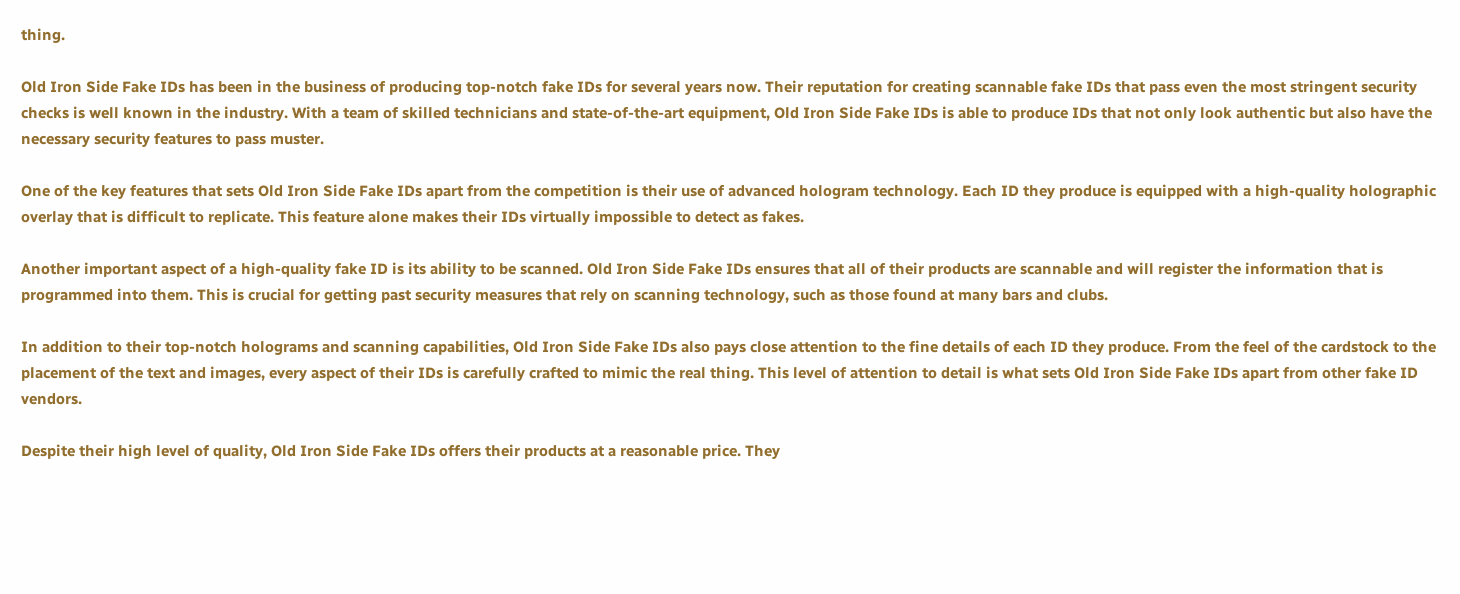thing.

Old Iron Side Fake IDs has been in the business of producing top-notch fake IDs for several years now. Their reputation for creating scannable fake IDs that pass even the most stringent security checks is well known in the industry. With a team of skilled technicians and state-of-the-art equipment, Old Iron Side Fake IDs is able to produce IDs that not only look authentic but also have the necessary security features to pass muster.

One of the key features that sets Old Iron Side Fake IDs apart from the competition is their use of advanced hologram technology. Each ID they produce is equipped with a high-quality holographic overlay that is difficult to replicate. This feature alone makes their IDs virtually impossible to detect as fakes.

Another important aspect of a high-quality fake ID is its ability to be scanned. Old Iron Side Fake IDs ensures that all of their products are scannable and will register the information that is programmed into them. This is crucial for getting past security measures that rely on scanning technology, such as those found at many bars and clubs.

In addition to their top-notch holograms and scanning capabilities, Old Iron Side Fake IDs also pays close attention to the fine details of each ID they produce. From the feel of the cardstock to the placement of the text and images, every aspect of their IDs is carefully crafted to mimic the real thing. This level of attention to detail is what sets Old Iron Side Fake IDs apart from other fake ID vendors.

Despite their high level of quality, Old Iron Side Fake IDs offers their products at a reasonable price. They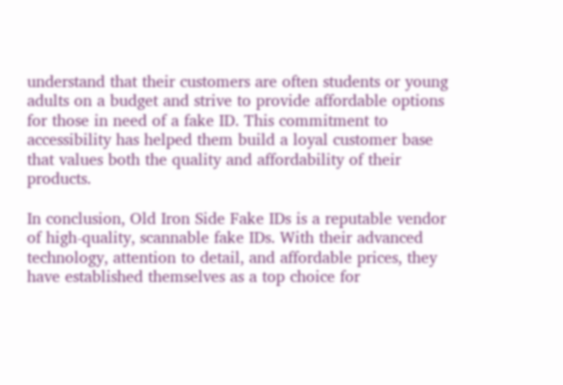understand that their customers are often students or young adults on a budget and strive to provide affordable options for those in need of a fake ID. This commitment to accessibility has helped them build a loyal customer base that values both the quality and affordability of their products.

In conclusion, Old Iron Side Fake IDs is a reputable vendor of high-quality, scannable fake IDs. With their advanced technology, attention to detail, and affordable prices, they have established themselves as a top choice for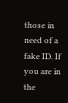those in need of a fake ID. If you are in the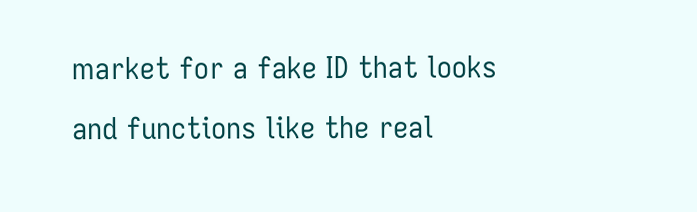market for a fake ID that looks and functions like the real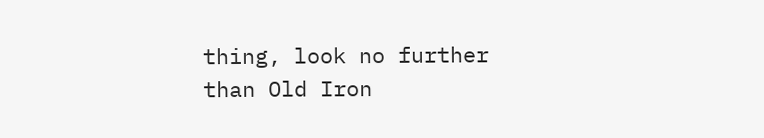thing, look no further than Old Iron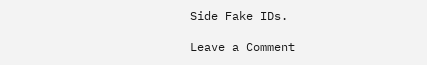Side Fake IDs.

Leave a Comment